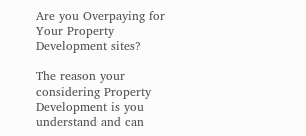Are you Overpaying for Your Property Development sites?

The reason your considering Property Development is you understand and can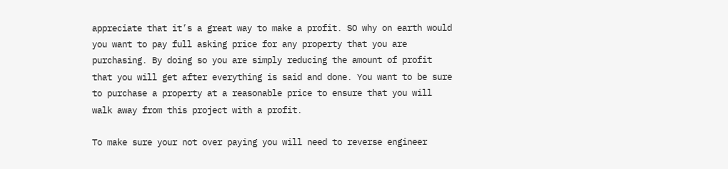appreciate that it’s a great way to make a profit. SO why on earth would you want to pay full asking price for any property that you are purchasing. By doing so you are simply reducing the amount of profit that you will get after everything is said and done. You want to be sure to purchase a property at a reasonable price to ensure that you will walk away from this project with a profit.

To make sure your not over paying you will need to reverse engineer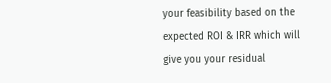your feasibility based on the expected ROI & IRR which will give you your residual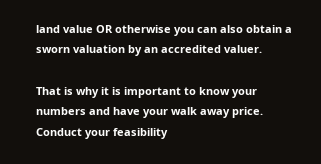land value OR otherwise you can also obtain a sworn valuation by an accredited valuer.

That is why it is important to know your numbers and have your walk away price. Conduct your feasibility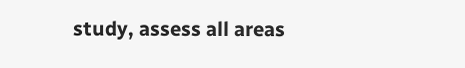study, assess all areas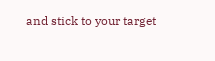and stick to your target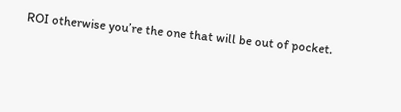ROI otherwise you’re the one that will be out of pocket.